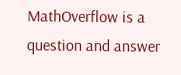MathOverflow is a question and answer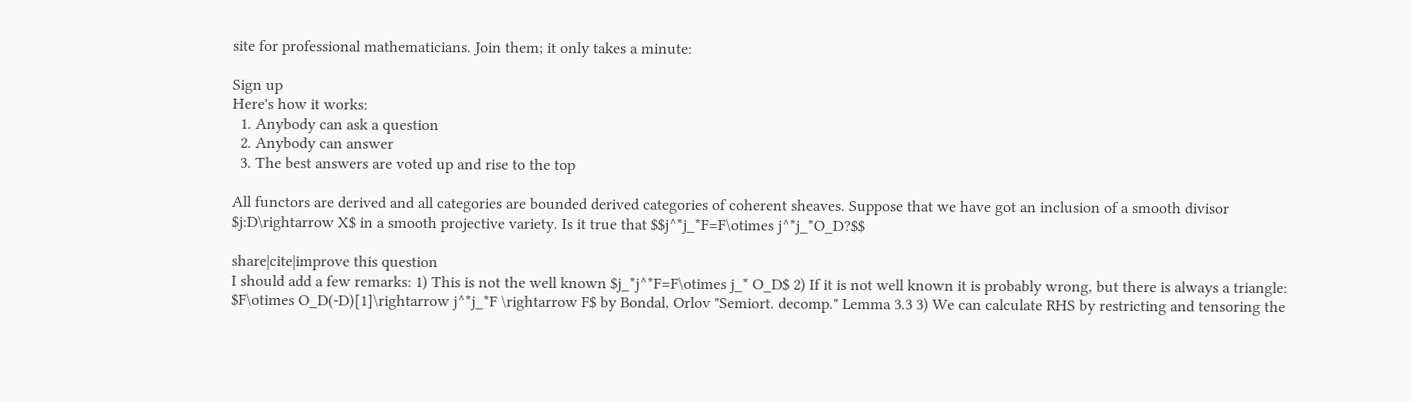site for professional mathematicians. Join them; it only takes a minute:

Sign up
Here's how it works:
  1. Anybody can ask a question
  2. Anybody can answer
  3. The best answers are voted up and rise to the top

All functors are derived and all categories are bounded derived categories of coherent sheaves. Suppose that we have got an inclusion of a smooth divisor $j:D\rightarrow X$ in a smooth projective variety. Is it true that $$j^*j_*F=F\otimes j^*j_*O_D?$$

share|cite|improve this question
I should add a few remarks: 1) This is not the well known $j_*j^*F=F\otimes j_* O_D$ 2) If it is not well known it is probably wrong, but there is always a triangle: $F\otimes O_D(-D)[1]\rightarrow j^*j_*F \rightarrow F$ by Bondal, Orlov "Semiort. decomp." Lemma 3.3 3) We can calculate RHS by restricting and tensoring the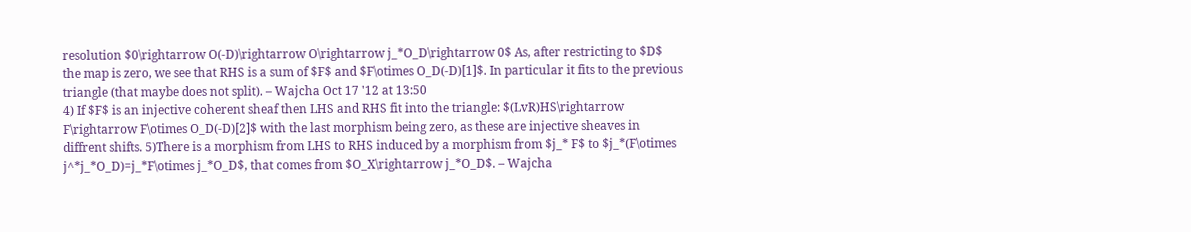resolution $0\rightarrow O(-D)\rightarrow O\rightarrow j_*O_D\rightarrow 0$ As, after restricting to $D$ the map is zero, we see that RHS is a sum of $F$ and $F\otimes O_D(-D)[1]$. In particular it fits to the previous triangle (that maybe does not split). – Wajcha Oct 17 '12 at 13:50
4) If $F$ is an injective coherent sheaf then LHS and RHS fit into the triangle: $(LvR)HS\rightarrow F\rightarrow F\otimes O_D(-D)[2]$ with the last morphism being zero, as these are injective sheaves in diffrent shifts. 5)There is a morphism from LHS to RHS induced by a morphism from $j_* F$ to $j_*(F\otimes j^*j_*O_D)=j_*F\otimes j_*O_D$, that comes from $O_X\rightarrow j_*O_D$. – Wajcha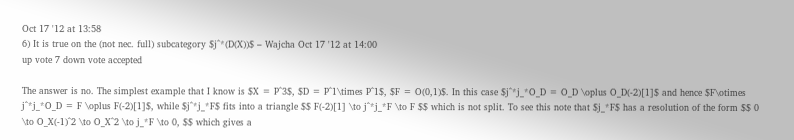Oct 17 '12 at 13:58
6) It is true on the (not nec. full) subcategory $j^*(D(X))$ – Wajcha Oct 17 '12 at 14:00
up vote 7 down vote accepted

The answer is no. The simplest example that I know is $X = P^3$, $D = P^1\times P^1$, $F = O(0,1)$. In this case $j^*j_*O_D = O_D \oplus O_D(-2)[1]$ and hence $F\otimes j^*j_*O_D = F \oplus F(-2)[1]$, while $j^*j_*F$ fits into a triangle $$ F(-2)[1] \to j^*j_*F \to F $$ which is not split. To see this note that $j_*F$ has a resolution of the form $$ 0 \to O_X(-1)^2 \to O_X^2 \to j_*F \to 0, $$ which gives a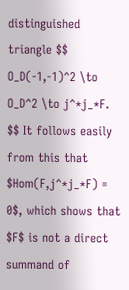distinguished triangle $$ O_D(-1,-1)^2 \to O_D^2 \to j^*j_*F. $$ It follows easily from this that $Hom(F,j^*j_*F) = 0$, which shows that $F$ is not a direct summand of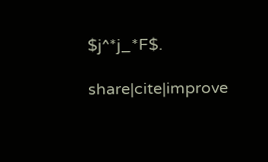$j^*j_*F$.

share|cite|improve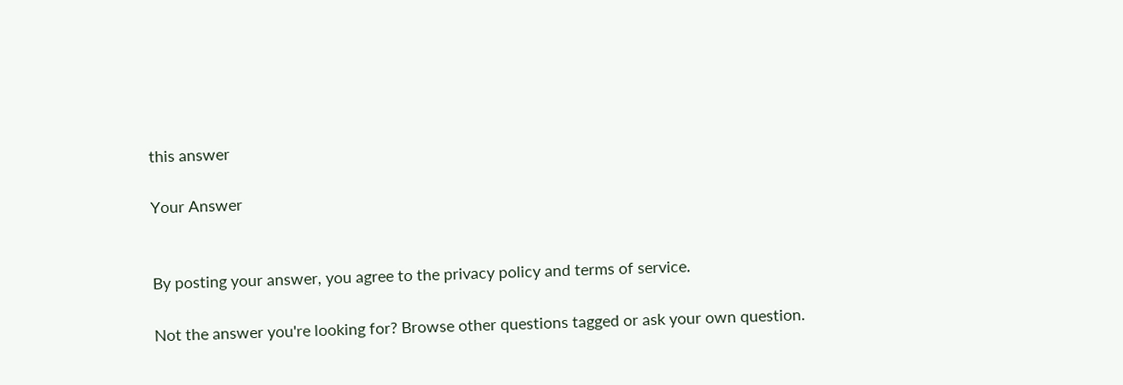this answer

Your Answer


By posting your answer, you agree to the privacy policy and terms of service.

Not the answer you're looking for? Browse other questions tagged or ask your own question.